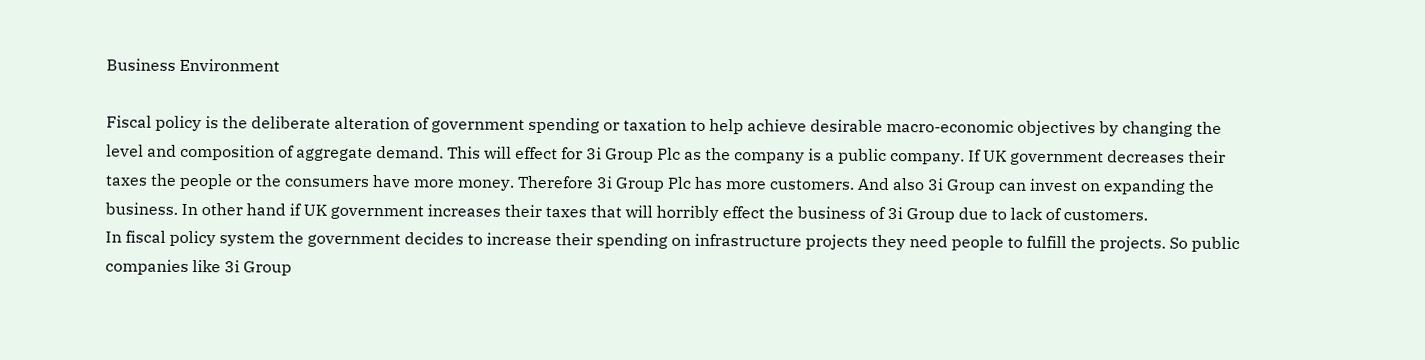Business Environment

Fiscal policy is the deliberate alteration of government spending or taxation to help achieve desirable macro-economic objectives by changing the level and composition of aggregate demand. This will effect for 3i Group Plc as the company is a public company. If UK government decreases their taxes the people or the consumers have more money. Therefore 3i Group Plc has more customers. And also 3i Group can invest on expanding the business. In other hand if UK government increases their taxes that will horribly effect the business of 3i Group due to lack of customers.
In fiscal policy system the government decides to increase their spending on infrastructure projects they need people to fulfill the projects. So public companies like 3i Group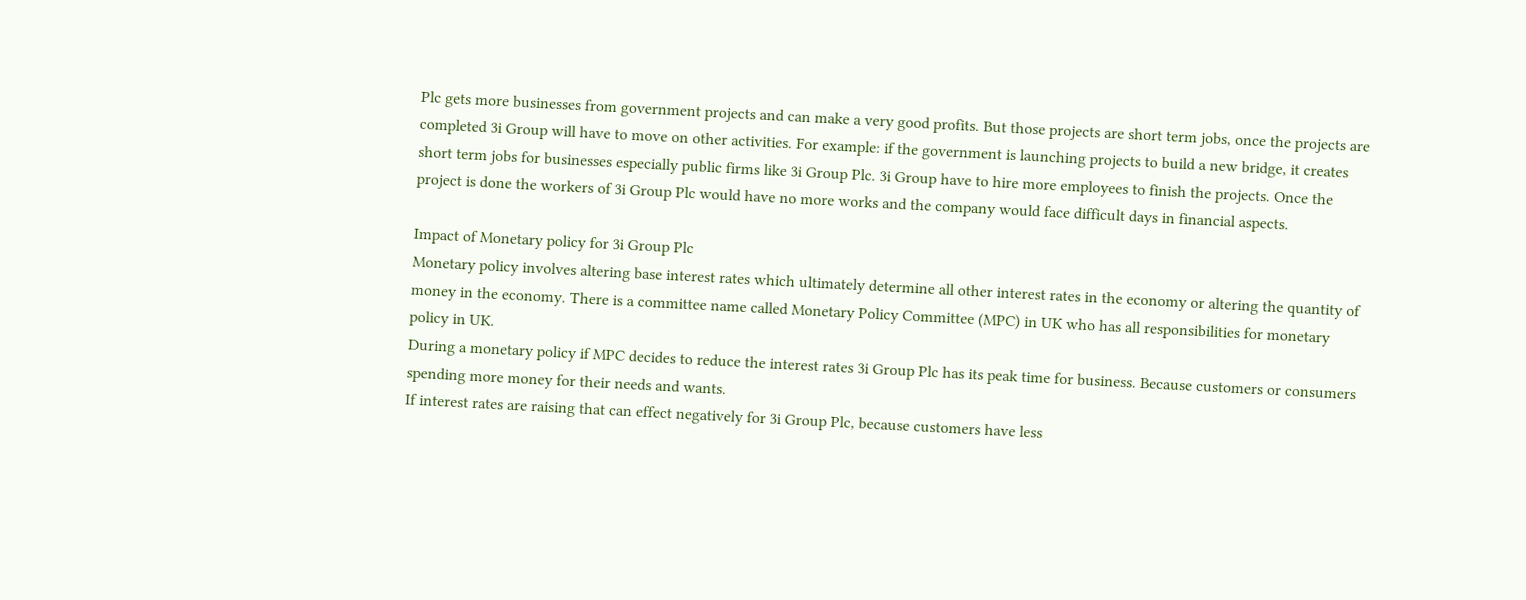Plc gets more businesses from government projects and can make a very good profits. But those projects are short term jobs, once the projects are completed 3i Group will have to move on other activities. For example: if the government is launching projects to build a new bridge, it creates short term jobs for businesses especially public firms like 3i Group Plc. 3i Group have to hire more employees to finish the projects. Once the project is done the workers of 3i Group Plc would have no more works and the company would face difficult days in financial aspects.

Impact of Monetary policy for 3i Group Plc
Monetary policy involves altering base interest rates which ultimately determine all other interest rates in the economy or altering the quantity of money in the economy. There is a committee name called Monetary Policy Committee (MPC) in UK who has all responsibilities for monetary policy in UK.
During a monetary policy if MPC decides to reduce the interest rates 3i Group Plc has its peak time for business. Because customers or consumers spending more money for their needs and wants.
If interest rates are raising that can effect negatively for 3i Group Plc, because customers have less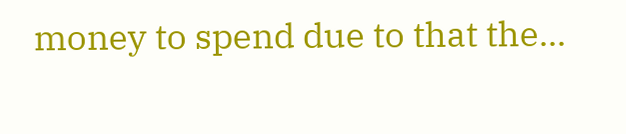money to spend due to that the...